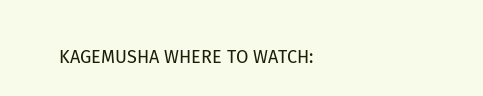KAGEMUSHA WHERE TO WATCH: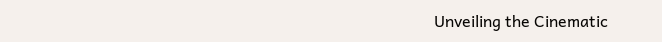Unveiling the Cinematic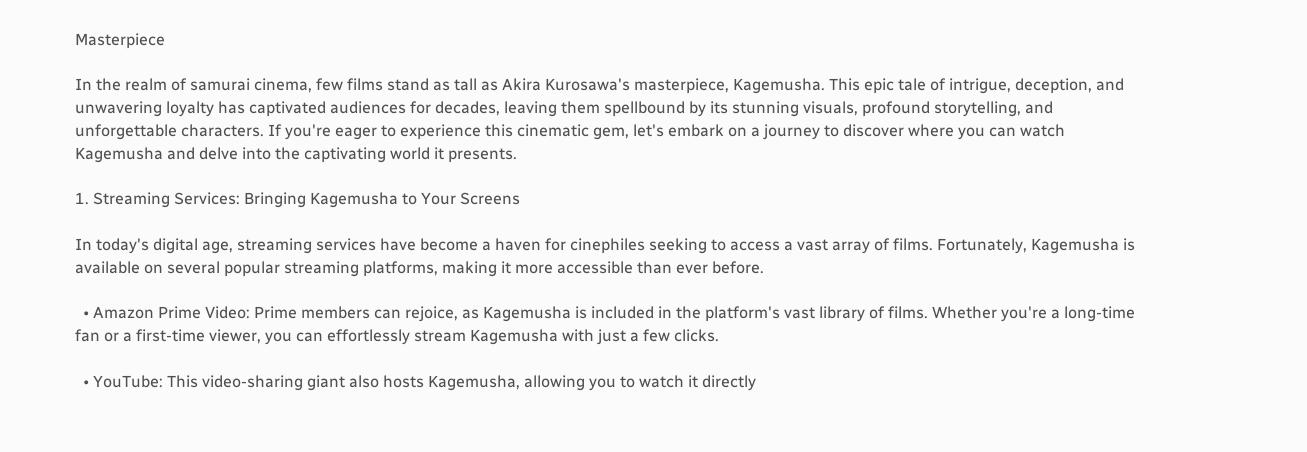Masterpiece

In the realm of samurai cinema, few films stand as tall as Akira Kurosawa's masterpiece, Kagemusha. This epic tale of intrigue, deception, and unwavering loyalty has captivated audiences for decades, leaving them spellbound by its stunning visuals, profound storytelling, and unforgettable characters. If you're eager to experience this cinematic gem, let's embark on a journey to discover where you can watch Kagemusha and delve into the captivating world it presents.

1. Streaming Services: Bringing Kagemusha to Your Screens

In today's digital age, streaming services have become a haven for cinephiles seeking to access a vast array of films. Fortunately, Kagemusha is available on several popular streaming platforms, making it more accessible than ever before.

  • Amazon Prime Video: Prime members can rejoice, as Kagemusha is included in the platform's vast library of films. Whether you're a long-time fan or a first-time viewer, you can effortlessly stream Kagemusha with just a few clicks.

  • YouTube: This video-sharing giant also hosts Kagemusha, allowing you to watch it directly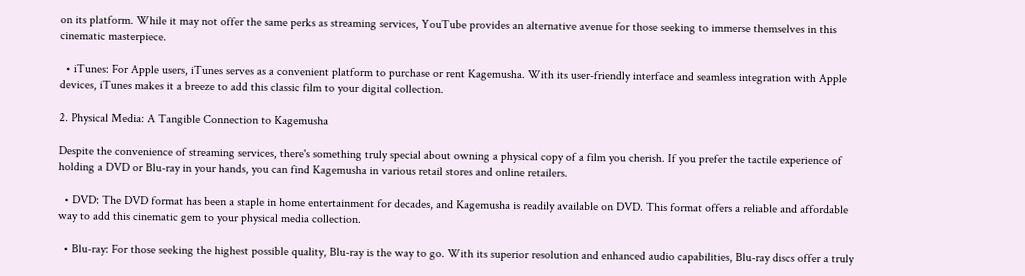on its platform. While it may not offer the same perks as streaming services, YouTube provides an alternative avenue for those seeking to immerse themselves in this cinematic masterpiece.

  • iTunes: For Apple users, iTunes serves as a convenient platform to purchase or rent Kagemusha. With its user-friendly interface and seamless integration with Apple devices, iTunes makes it a breeze to add this classic film to your digital collection.

2. Physical Media: A Tangible Connection to Kagemusha

Despite the convenience of streaming services, there's something truly special about owning a physical copy of a film you cherish. If you prefer the tactile experience of holding a DVD or Blu-ray in your hands, you can find Kagemusha in various retail stores and online retailers.

  • DVD: The DVD format has been a staple in home entertainment for decades, and Kagemusha is readily available on DVD. This format offers a reliable and affordable way to add this cinematic gem to your physical media collection.

  • Blu-ray: For those seeking the highest possible quality, Blu-ray is the way to go. With its superior resolution and enhanced audio capabilities, Blu-ray discs offer a truly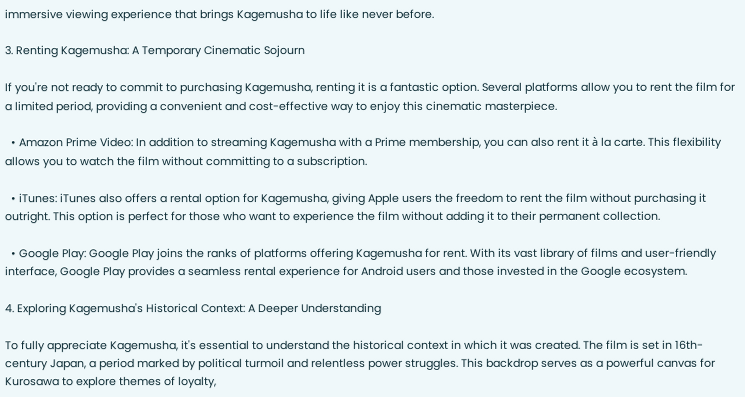immersive viewing experience that brings Kagemusha to life like never before.

3. Renting Kagemusha: A Temporary Cinematic Sojourn

If you're not ready to commit to purchasing Kagemusha, renting it is a fantastic option. Several platforms allow you to rent the film for a limited period, providing a convenient and cost-effective way to enjoy this cinematic masterpiece.

  • Amazon Prime Video: In addition to streaming Kagemusha with a Prime membership, you can also rent it à la carte. This flexibility allows you to watch the film without committing to a subscription.

  • iTunes: iTunes also offers a rental option for Kagemusha, giving Apple users the freedom to rent the film without purchasing it outright. This option is perfect for those who want to experience the film without adding it to their permanent collection.

  • Google Play: Google Play joins the ranks of platforms offering Kagemusha for rent. With its vast library of films and user-friendly interface, Google Play provides a seamless rental experience for Android users and those invested in the Google ecosystem.

4. Exploring Kagemusha's Historical Context: A Deeper Understanding

To fully appreciate Kagemusha, it's essential to understand the historical context in which it was created. The film is set in 16th-century Japan, a period marked by political turmoil and relentless power struggles. This backdrop serves as a powerful canvas for Kurosawa to explore themes of loyalty,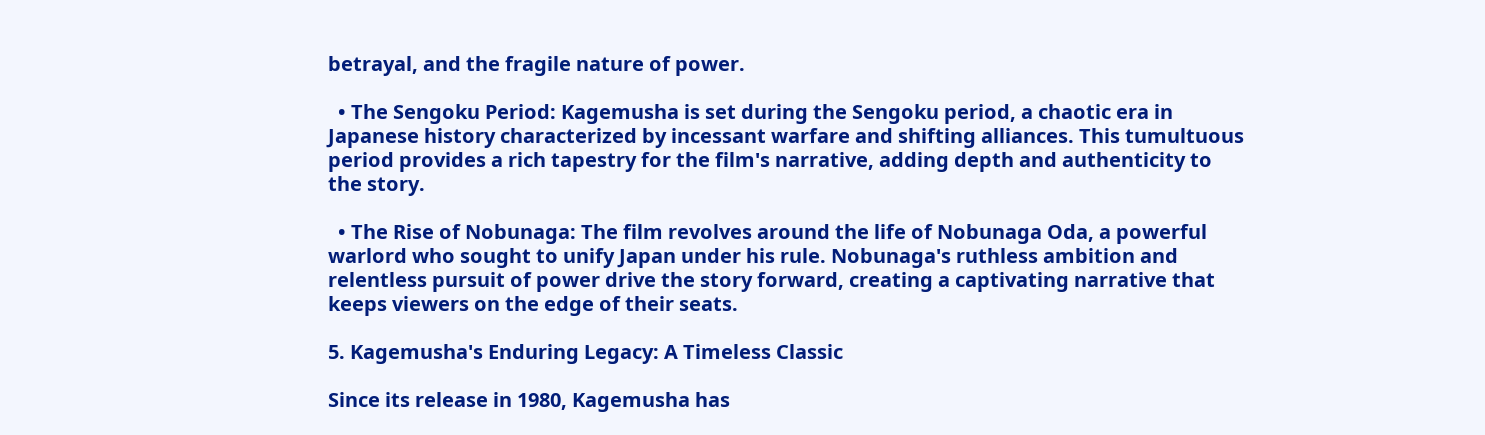betrayal, and the fragile nature of power.

  • The Sengoku Period: Kagemusha is set during the Sengoku period, a chaotic era in Japanese history characterized by incessant warfare and shifting alliances. This tumultuous period provides a rich tapestry for the film's narrative, adding depth and authenticity to the story.

  • The Rise of Nobunaga: The film revolves around the life of Nobunaga Oda, a powerful warlord who sought to unify Japan under his rule. Nobunaga's ruthless ambition and relentless pursuit of power drive the story forward, creating a captivating narrative that keeps viewers on the edge of their seats.

5. Kagemusha's Enduring Legacy: A Timeless Classic

Since its release in 1980, Kagemusha has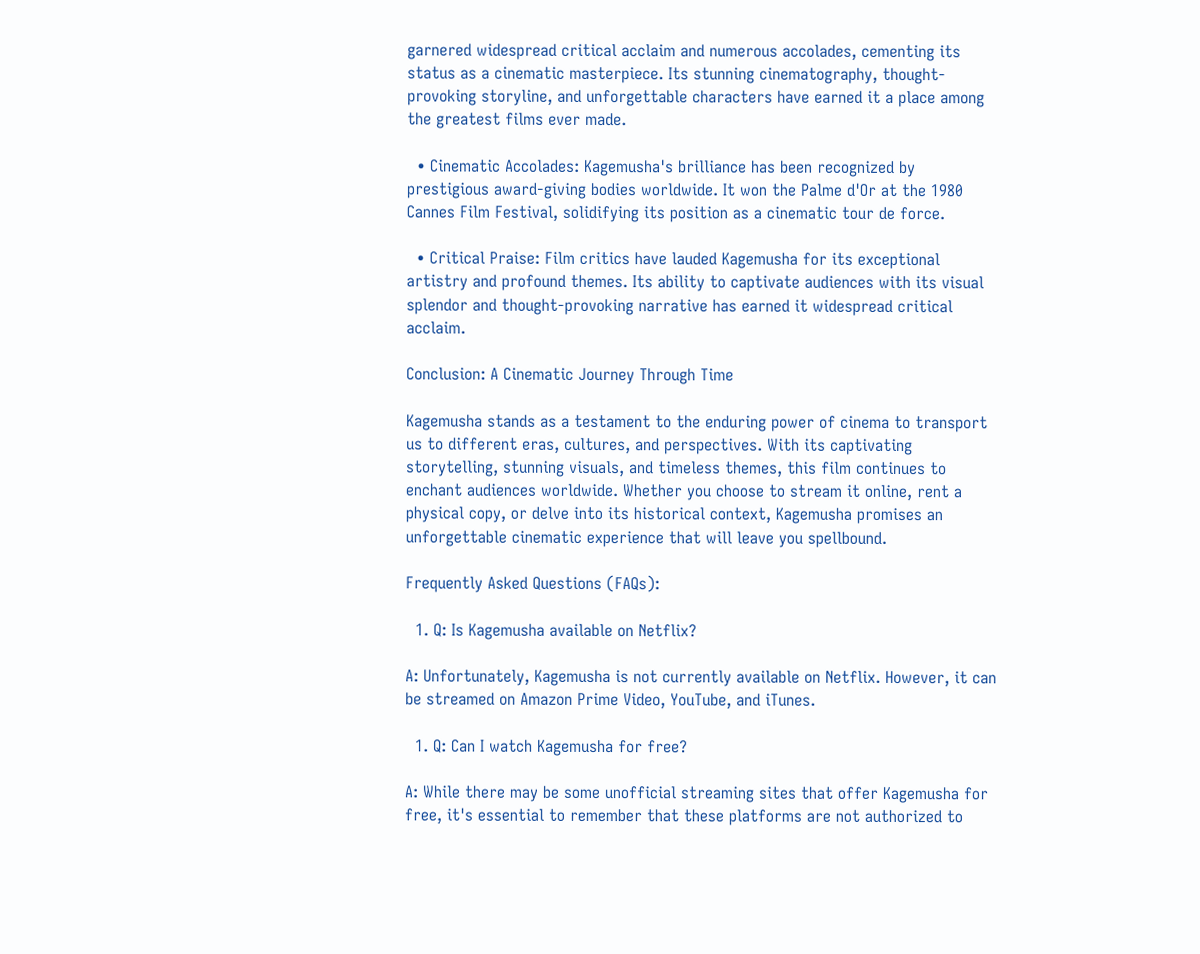garnered widespread critical acclaim and numerous accolades, cementing its status as a cinematic masterpiece. Its stunning cinematography, thought-provoking storyline, and unforgettable characters have earned it a place among the greatest films ever made.

  • Cinematic Accolades: Kagemusha's brilliance has been recognized by prestigious award-giving bodies worldwide. It won the Palme d'Or at the 1980 Cannes Film Festival, solidifying its position as a cinematic tour de force.

  • Critical Praise: Film critics have lauded Kagemusha for its exceptional artistry and profound themes. Its ability to captivate audiences with its visual splendor and thought-provoking narrative has earned it widespread critical acclaim.

Conclusion: A Cinematic Journey Through Time

Kagemusha stands as a testament to the enduring power of cinema to transport us to different eras, cultures, and perspectives. With its captivating storytelling, stunning visuals, and timeless themes, this film continues to enchant audiences worldwide. Whether you choose to stream it online, rent a physical copy, or delve into its historical context, Kagemusha promises an unforgettable cinematic experience that will leave you spellbound.

Frequently Asked Questions (FAQs):

  1. Q: Is Kagemusha available on Netflix?

A: Unfortunately, Kagemusha is not currently available on Netflix. However, it can be streamed on Amazon Prime Video, YouTube, and iTunes.

  1. Q: Can I watch Kagemusha for free?

A: While there may be some unofficial streaming sites that offer Kagemusha for free, it's essential to remember that these platforms are not authorized to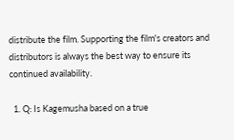distribute the film. Supporting the film's creators and distributors is always the best way to ensure its continued availability.

  1. Q: Is Kagemusha based on a true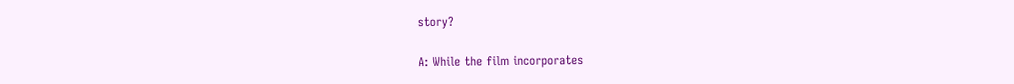story?

A: While the film incorporates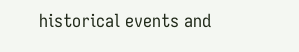historical events and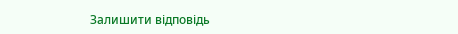Залишити відповідь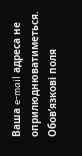Ваша e-mail адреса не оприлюднюватиметься. Обов’язкові поля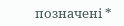позначені *